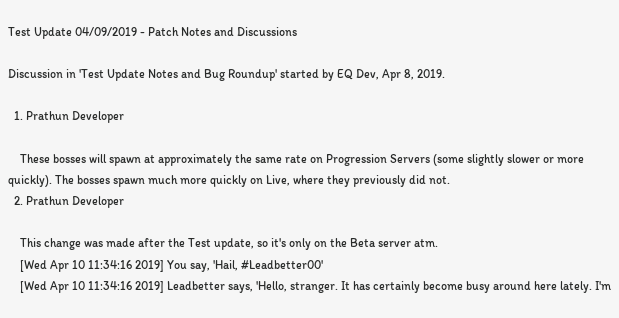Test Update 04/09/2019 - Patch Notes and Discussions

Discussion in 'Test Update Notes and Bug Roundup' started by EQ Dev, Apr 8, 2019.

  1. Prathun Developer

    These bosses will spawn at approximately the same rate on Progression Servers (some slightly slower or more quickly). The bosses spawn much more quickly on Live, where they previously did not.
  2. Prathun Developer

    This change was made after the Test update, so it's only on the Beta server atm.
    [Wed Apr 10 11:34:16 2019] You say, 'Hail, #Leadbetter00'
    [Wed Apr 10 11:34:16 2019] Leadbetter says, 'Hello, stranger. It has certainly become busy around here lately. I'm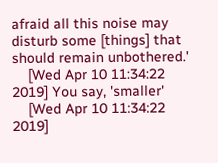afraid all this noise may disturb some [things] that should remain unbothered.'
    [Wed Apr 10 11:34:22 2019] You say, 'smaller'
    [Wed Apr 10 11:34:22 2019]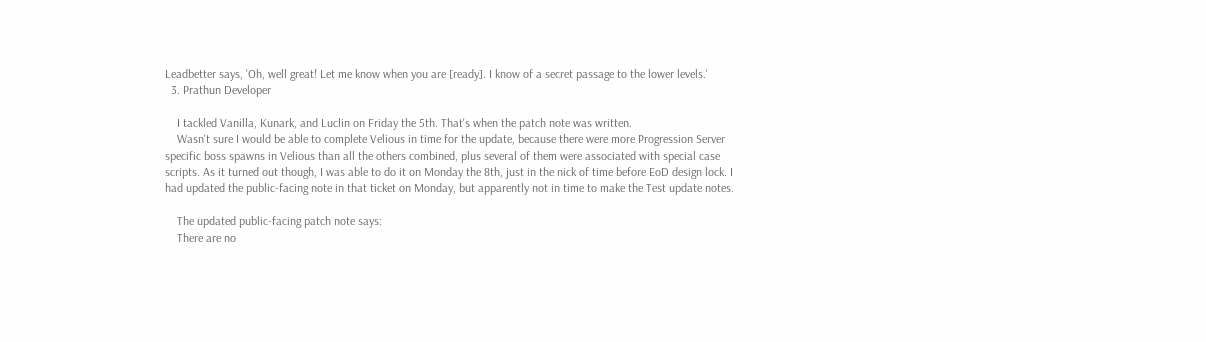Leadbetter says, 'Oh, well great! Let me know when you are [ready]. I know of a secret passage to the lower levels.'
  3. Prathun Developer

    I tackled Vanilla, Kunark, and Luclin on Friday the 5th. That's when the patch note was written.
    Wasn't sure I would be able to complete Velious in time for the update, because there were more Progression Server specific boss spawns in Velious than all the others combined, plus several of them were associated with special case scripts. As it turned out though, I was able to do it on Monday the 8th, just in the nick of time before EoD design lock. I had updated the public-facing note in that ticket on Monday, but apparently not in time to make the Test update notes.

    The updated public-facing patch note says:
    There are no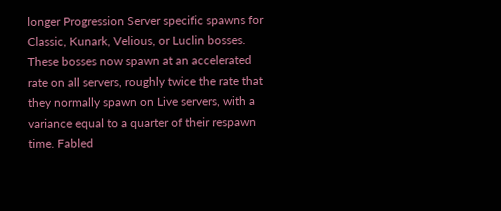longer Progression Server specific spawns for Classic, Kunark, Velious, or Luclin bosses. These bosses now spawn at an accelerated rate on all servers, roughly twice the rate that they normally spawn on Live servers, with a variance equal to a quarter of their respawn time. Fabled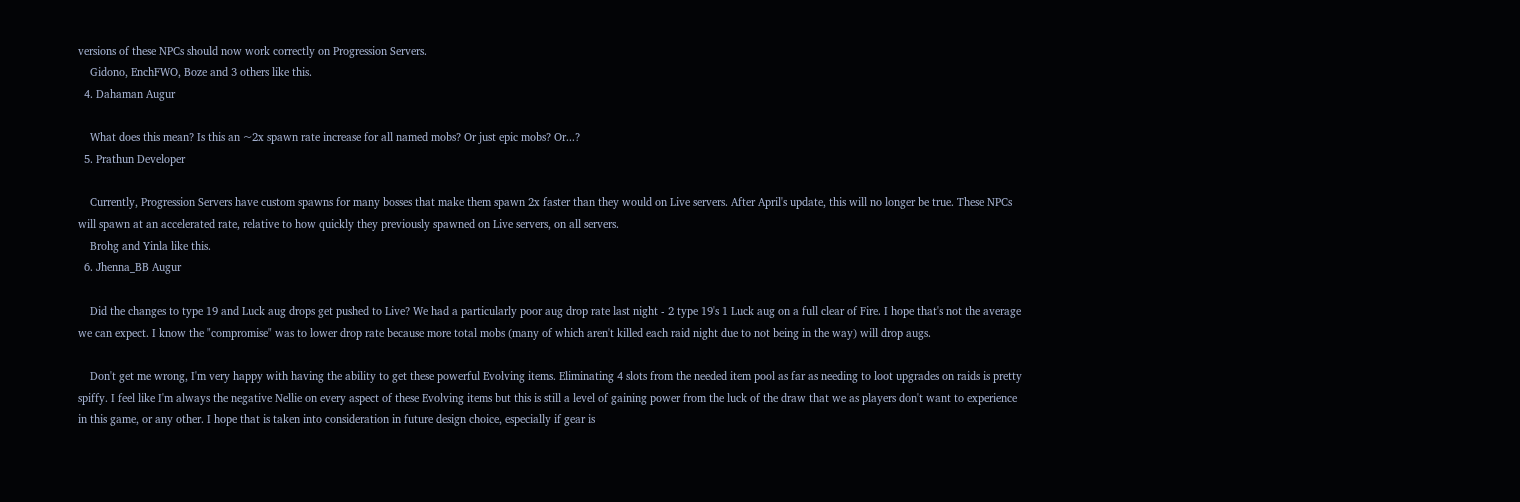versions of these NPCs should now work correctly on Progression Servers.
    Gidono, EnchFWO, Boze and 3 others like this.
  4. Dahaman Augur

    What does this mean? Is this an ~2x spawn rate increase for all named mobs? Or just epic mobs? Or...?
  5. Prathun Developer

    Currently, Progression Servers have custom spawns for many bosses that make them spawn 2x faster than they would on Live servers. After April's update, this will no longer be true. These NPCs will spawn at an accelerated rate, relative to how quickly they previously spawned on Live servers, on all servers.
    Brohg and Yinla like this.
  6. Jhenna_BB Augur

    Did the changes to type 19 and Luck aug drops get pushed to Live? We had a particularly poor aug drop rate last night - 2 type 19's 1 Luck aug on a full clear of Fire. I hope that's not the average we can expect. I know the "compromise" was to lower drop rate because more total mobs (many of which aren't killed each raid night due to not being in the way) will drop augs.

    Don't get me wrong, I'm very happy with having the ability to get these powerful Evolving items. Eliminating 4 slots from the needed item pool as far as needing to loot upgrades on raids is pretty spiffy. I feel like I'm always the negative Nellie on every aspect of these Evolving items but this is still a level of gaining power from the luck of the draw that we as players don't want to experience in this game, or any other. I hope that is taken into consideration in future design choice, especially if gear is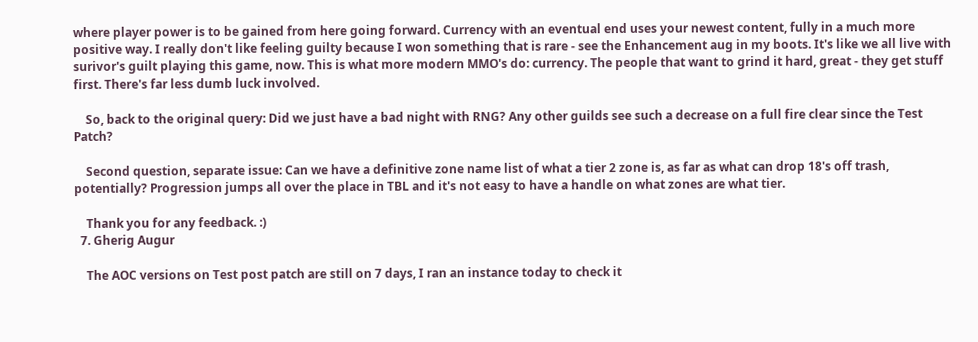where player power is to be gained from here going forward. Currency with an eventual end uses your newest content, fully in a much more positive way. I really don't like feeling guilty because I won something that is rare - see the Enhancement aug in my boots. It's like we all live with surivor's guilt playing this game, now. This is what more modern MMO's do: currency. The people that want to grind it hard, great - they get stuff first. There's far less dumb luck involved.

    So, back to the original query: Did we just have a bad night with RNG? Any other guilds see such a decrease on a full fire clear since the Test Patch?

    Second question, separate issue: Can we have a definitive zone name list of what a tier 2 zone is, as far as what can drop 18's off trash, potentially? Progression jumps all over the place in TBL and it's not easy to have a handle on what zones are what tier.

    Thank you for any feedback. :)
  7. Gherig Augur

    The AOC versions on Test post patch are still on 7 days, I ran an instance today to check it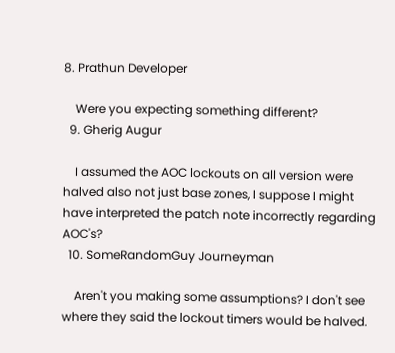8. Prathun Developer

    Were you expecting something different?
  9. Gherig Augur

    I assumed the AOC lockouts on all version were halved also not just base zones, I suppose I might have interpreted the patch note incorrectly regarding AOC's?
  10. SomeRandomGuy Journeyman

    Aren't you making some assumptions? I don't see where they said the lockout timers would be halved.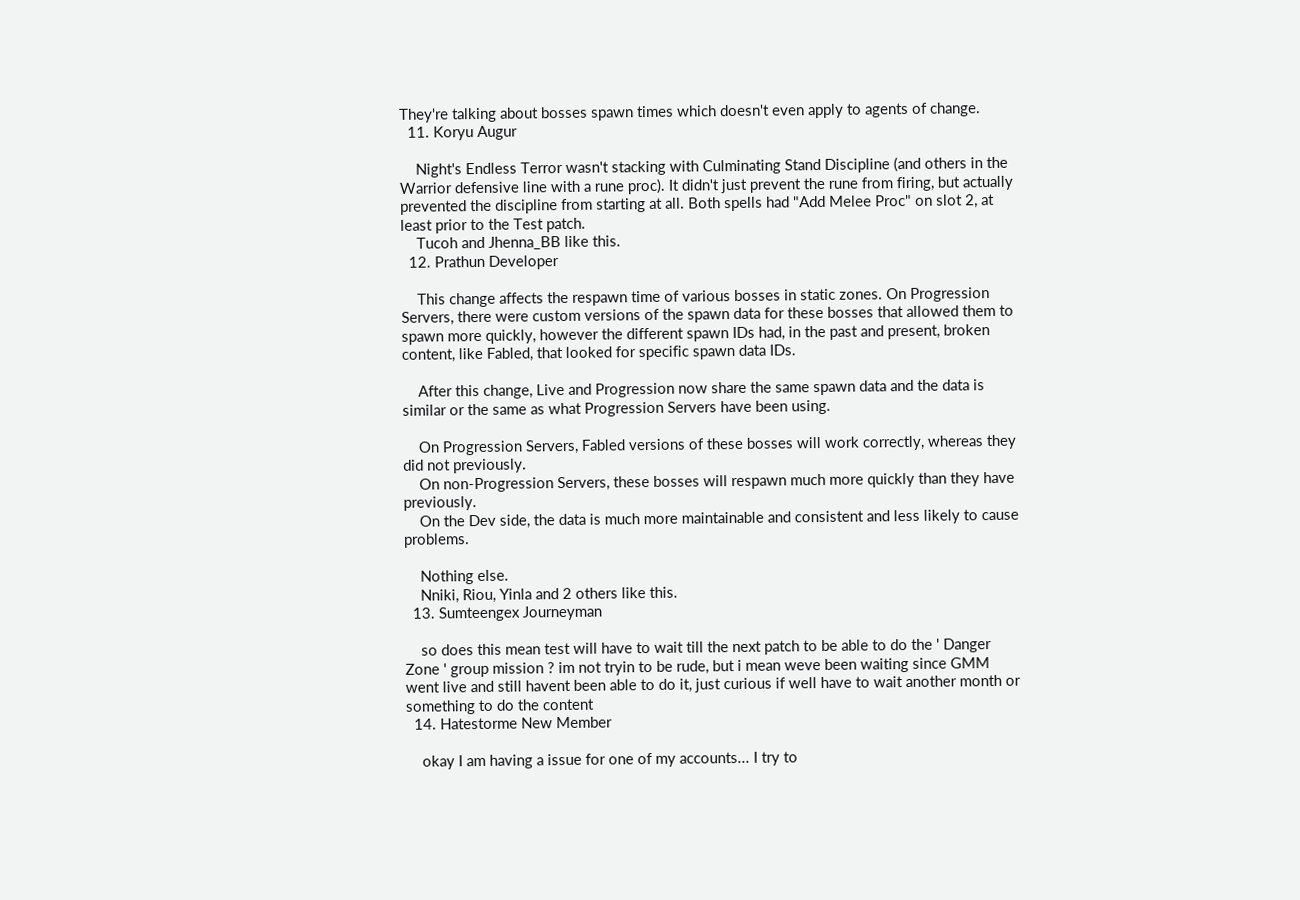They're talking about bosses spawn times which doesn't even apply to agents of change.
  11. Koryu Augur

    Night's Endless Terror wasn't stacking with Culminating Stand Discipline (and others in the Warrior defensive line with a rune proc). It didn't just prevent the rune from firing, but actually prevented the discipline from starting at all. Both spells had "Add Melee Proc" on slot 2, at least prior to the Test patch.
    Tucoh and Jhenna_BB like this.
  12. Prathun Developer

    This change affects the respawn time of various bosses in static zones. On Progression Servers, there were custom versions of the spawn data for these bosses that allowed them to spawn more quickly, however the different spawn IDs had, in the past and present, broken content, like Fabled, that looked for specific spawn data IDs.

    After this change, Live and Progression now share the same spawn data and the data is similar or the same as what Progression Servers have been using.

    On Progression Servers, Fabled versions of these bosses will work correctly, whereas they did not previously.
    On non-Progression Servers, these bosses will respawn much more quickly than they have previously.
    On the Dev side, the data is much more maintainable and consistent and less likely to cause problems.

    Nothing else.
    Nniki, Riou, Yinla and 2 others like this.
  13. Sumteengex Journeyman

    so does this mean test will have to wait till the next patch to be able to do the ' Danger Zone ' group mission ? im not tryin to be rude, but i mean weve been waiting since GMM went live and still havent been able to do it, just curious if well have to wait another month or something to do the content
  14. Hatestorme New Member

    okay I am having a issue for one of my accounts... I try to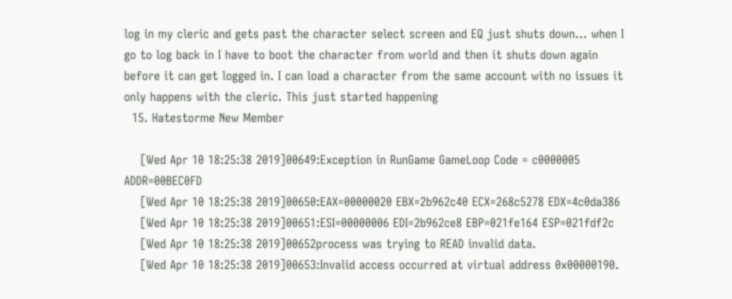log in my cleric and gets past the character select screen and EQ just shuts down... when I go to log back in I have to boot the character from world and then it shuts down again before it can get logged in. I can load a character from the same account with no issues it only happens with the cleric. This just started happening
  15. Hatestorme New Member

    [Wed Apr 10 18:25:38 2019]00649:Exception in RunGame GameLoop Code = c0000005 ADDR=00BEC0FD
    [Wed Apr 10 18:25:38 2019]00650:EAX=00000020 EBX=2b962c40 ECX=268c5278 EDX=4c0da386
    [Wed Apr 10 18:25:38 2019]00651:ESI=00000006 EDI=2b962ce8 EBP=021fe164 ESP=021fdf2c
    [Wed Apr 10 18:25:38 2019]00652process was trying to READ invalid data.
    [Wed Apr 10 18:25:38 2019]00653:Invalid access occurred at virtual address 0x00000190.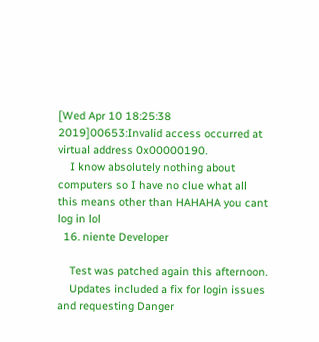[Wed Apr 10 18:25:38 2019]00653:Invalid access occurred at virtual address 0x00000190.
    I know absolutely nothing about computers so I have no clue what all this means other than HAHAHA you cant log in lol
  16. niente Developer

    Test was patched again this afternoon.
    Updates included a fix for login issues and requesting Danger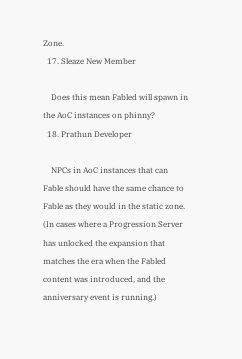Zone.
  17. Sleaze New Member

    Does this mean Fabled will spawn in the AoC instances on phinny?
  18. Prathun Developer

    NPCs in AoC instances that can Fable should have the same chance to Fable as they would in the static zone. (In cases where a Progression Server has unlocked the expansion that matches the era when the Fabled content was introduced, and the anniversary event is running.)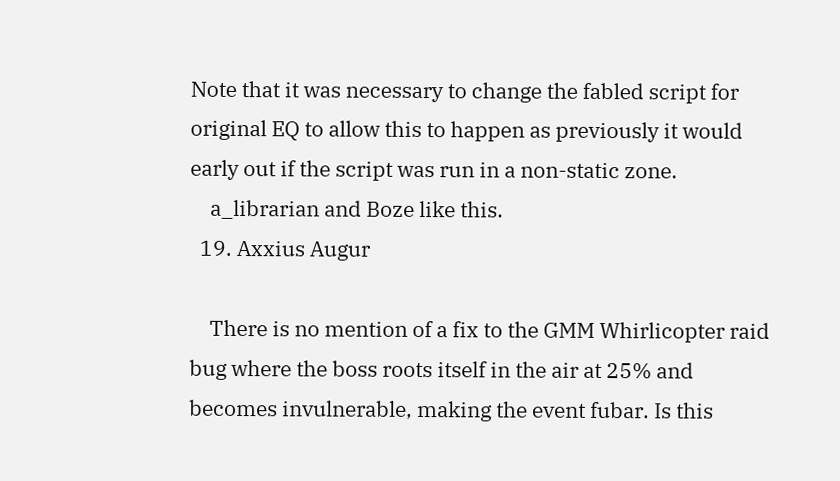Note that it was necessary to change the fabled script for original EQ to allow this to happen as previously it would early out if the script was run in a non-static zone.
    a_librarian and Boze like this.
  19. Axxius Augur

    There is no mention of a fix to the GMM Whirlicopter raid bug where the boss roots itself in the air at 25% and becomes invulnerable, making the event fubar. Is this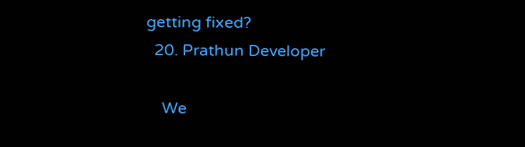getting fixed?
  20. Prathun Developer

    We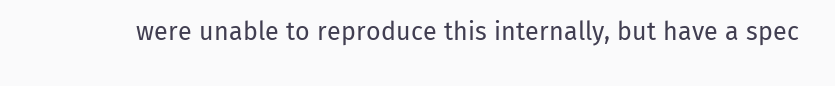were unable to reproduce this internally, but have a spec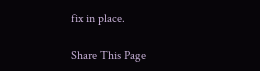fix in place.

Share This Page